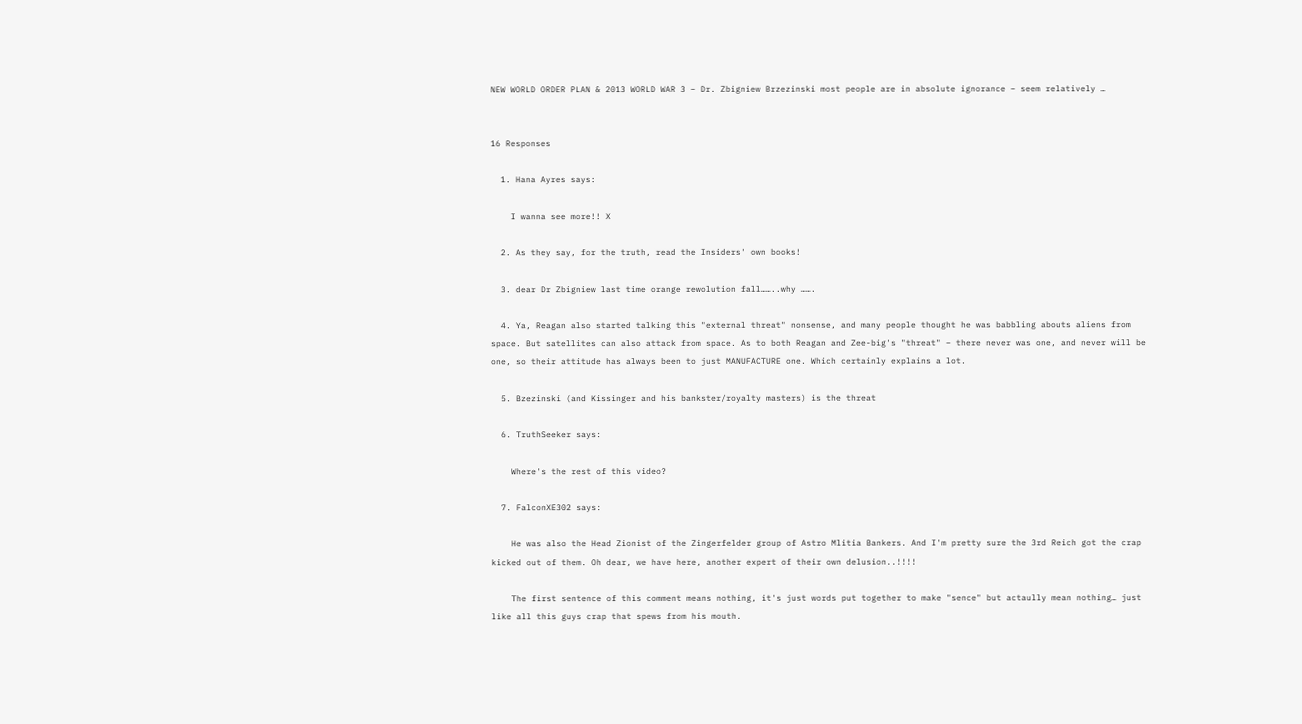NEW WORLD ORDER PLAN & 2013 WORLD WAR 3 – Dr. Zbigniew Brzezinski most people are in absolute ignorance – seem relatively …


16 Responses

  1. Hana Ayres says:

    I wanna see more!! X

  2. As they say, for the truth, read the Insiders' own books!

  3. dear Dr Zbigniew last time orange rewolution fall……..why …….

  4. Ya, Reagan also started talking this "external threat" nonsense, and many people thought he was babbling abouts aliens from space. But satellites can also attack from space. As to both Reagan and Zee-big's "threat" – there never was one, and never will be one, so their attitude has always been to just MANUFACTURE one. Which certainly explains a lot.

  5. Bzezinski (and Kissinger and his bankster/royalty masters) is the threat

  6. TruthSeeker says:

    Where's the rest of this video?

  7. FalconXE302 says:

    He was also the Head Zionist of the Zingerfelder group of Astro Mlitia Bankers. And I'm pretty sure the 3rd Reich got the crap kicked out of them. Oh dear, we have here, another expert of their own delusion..!!!!

    The first sentence of this comment means nothing, it's just words put together to make "sence" but actaully mean nothing… just like all this guys crap that spews from his mouth.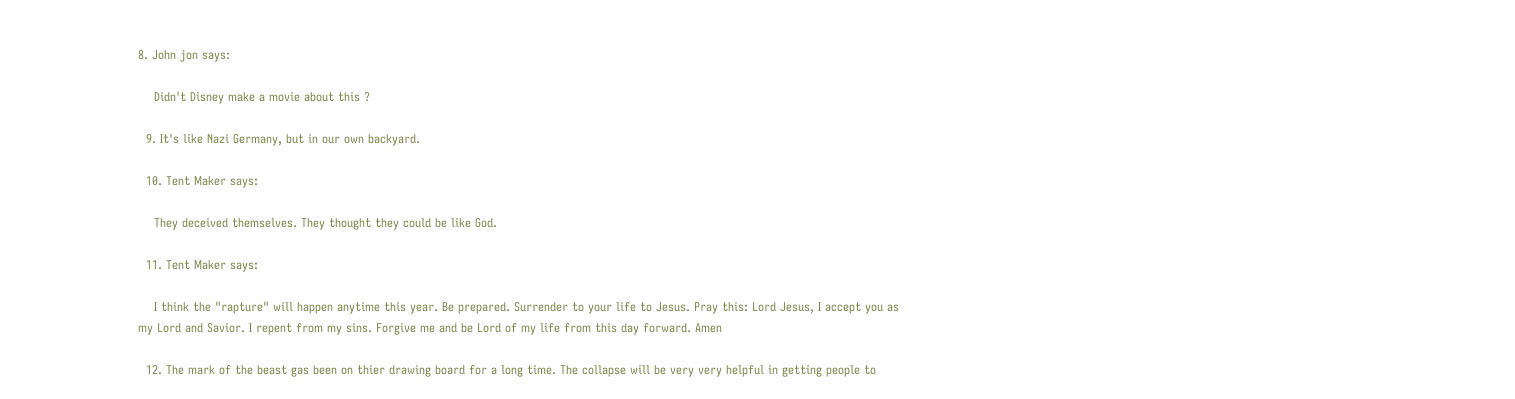8. John jon says:

    Didn't Disney make a movie about this ?

  9. It's like Nazi Germany, but in our own backyard.

  10. Tent Maker says:

    They deceived themselves. They thought they could be like God.

  11. Tent Maker says:

    I think the "rapture" will happen anytime this year. Be prepared. Surrender to your life to Jesus. Pray this: Lord Jesus, I accept you as my Lord and Savior. I repent from my sins. Forgive me and be Lord of my life from this day forward. Amen

  12. The mark of the beast gas been on thier drawing board for a long time. The collapse will be very very helpful in getting people to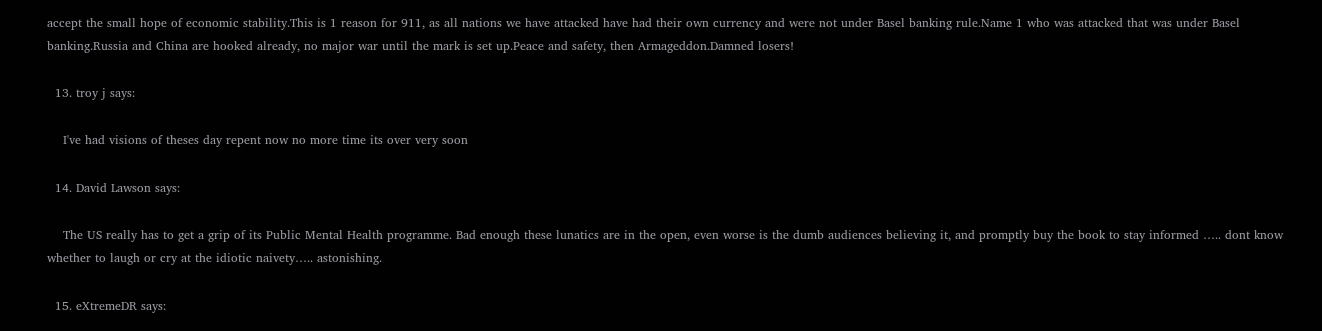accept the small hope of economic stability.This is 1 reason for 911, as all nations we have attacked have had their own currency and were not under Basel banking rule.Name 1 who was attacked that was under Basel banking.Russia and China are hooked already, no major war until the mark is set up.Peace and safety, then Armageddon.Damned losers!

  13. troy j says:

    I've had visions of theses day repent now no more time its over very soon

  14. David Lawson says:

    The US really has to get a grip of its Public Mental Health programme. Bad enough these lunatics are in the open, even worse is the dumb audiences believing it, and promptly buy the book to stay informed ….. dont know whether to laugh or cry at the idiotic naivety….. astonishing.

  15. eXtremeDR says: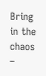Bring in the chaos –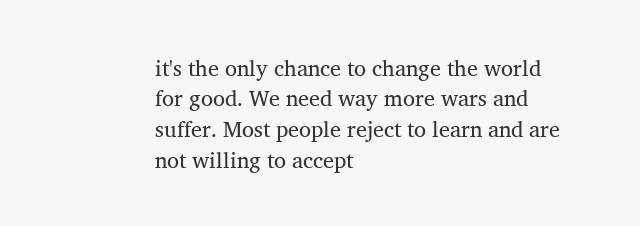it's the only chance to change the world for good. We need way more wars and suffer. Most people reject to learn and are not willing to accept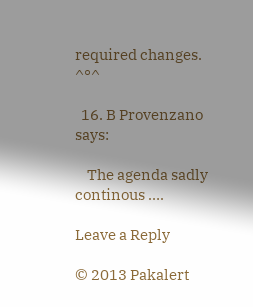required changes. ^°^

  16. B Provenzano says:

    The agenda sadly continous ….

Leave a Reply

© 2013 Pakalert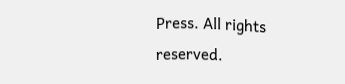Press. All rights reserved.